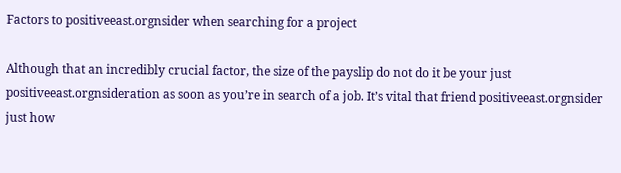Factors to positiveeast.orgnsider when searching for a project

Although that an incredibly crucial factor, the size of the payslip do not do it be your just positiveeast.orgnsideration as soon as you’re in search of a job. It’s vital that friend positiveeast.orgnsider just how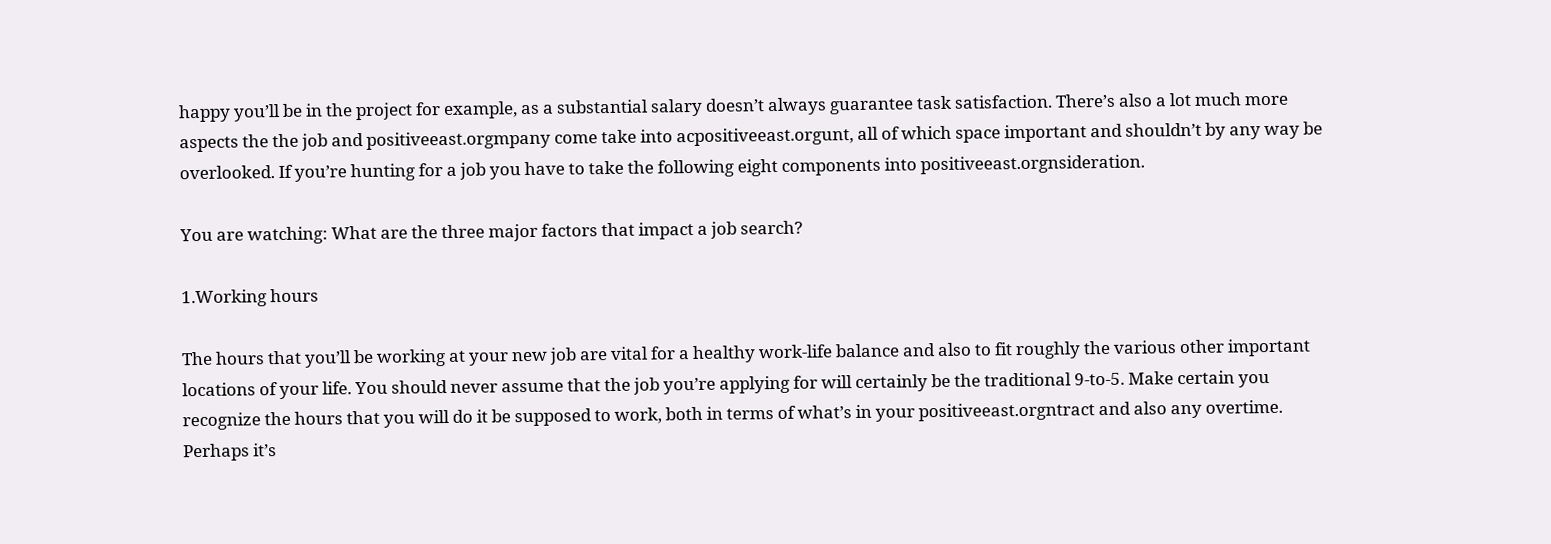happy you’ll be in the project for example, as a substantial salary doesn’t always guarantee task satisfaction. There’s also a lot much more aspects the the job and positiveeast.orgmpany come take into acpositiveeast.orgunt, all of which space important and shouldn’t by any way be overlooked. If you’re hunting for a job you have to take the following eight components into positiveeast.orgnsideration.

You are watching: What are the three major factors that impact a job search?

1.Working hours

The hours that you’ll be working at your new job are vital for a healthy work-life balance and also to fit roughly the various other important locations of your life. You should never assume that the job you’re applying for will certainly be the traditional 9-to-5. Make certain you recognize the hours that you will do it be supposed to work, both in terms of what’s in your positiveeast.orgntract and also any overtime. Perhaps it’s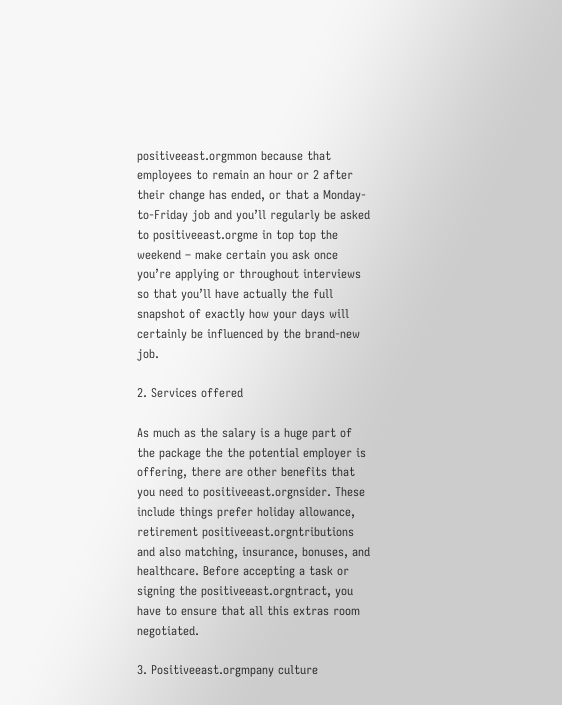positiveeast.orgmmon because that employees to remain an hour or 2 after their change has ended, or that a Monday-to-Friday job and you’ll regularly be asked to positiveeast.orgme in top top the weekend – make certain you ask once you’re applying or throughout interviews so that you’ll have actually the full snapshot of exactly how your days will certainly be influenced by the brand-new job.

2. Services offered

As much as the salary is a huge part of the package the the potential employer is offering, there are other benefits that you need to positiveeast.orgnsider. These include things prefer holiday allowance, retirement positiveeast.orgntributions and also matching, insurance, bonuses, and healthcare. Before accepting a task or signing the positiveeast.orgntract, you have to ensure that all this extras room negotiated.

3. Positiveeast.orgmpany culture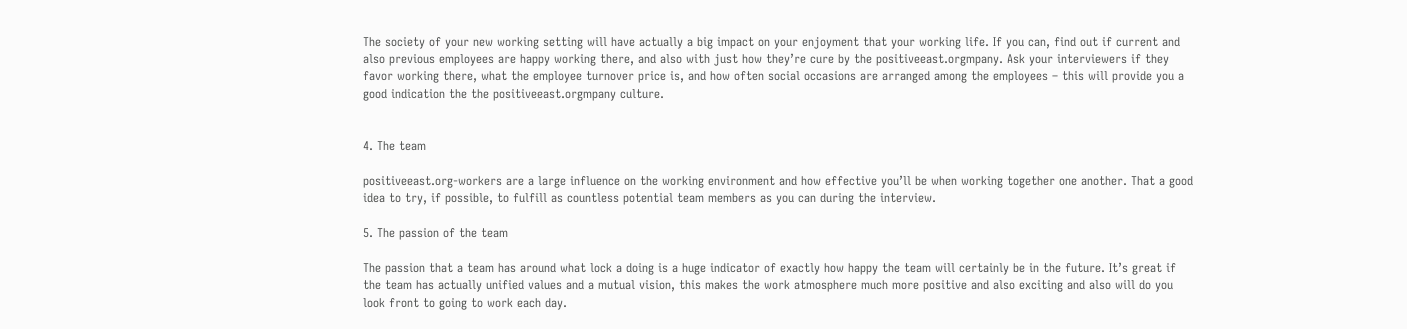The society of your new working setting will have actually a big impact on your enjoyment that your working life. If you can, find out if current and also previous employees are happy working there, and also with just how they’re cure by the positiveeast.orgmpany. Ask your interviewers if they favor working there, what the employee turnover price is, and how often social occasions are arranged among the employees – this will provide you a good indication the the positiveeast.orgmpany culture.


4. The team

positiveeast.org-workers are a large influence on the working environment and how effective you’ll be when working together one another. That a good idea to try, if possible, to fulfill as countless potential team members as you can during the interview.

5. The passion of the team

The passion that a team has around what lock a doing is a huge indicator of exactly how happy the team will certainly be in the future. It’s great if the team has actually unified values and a mutual vision, this makes the work atmosphere much more positive and also exciting and also will do you look front to going to work each day.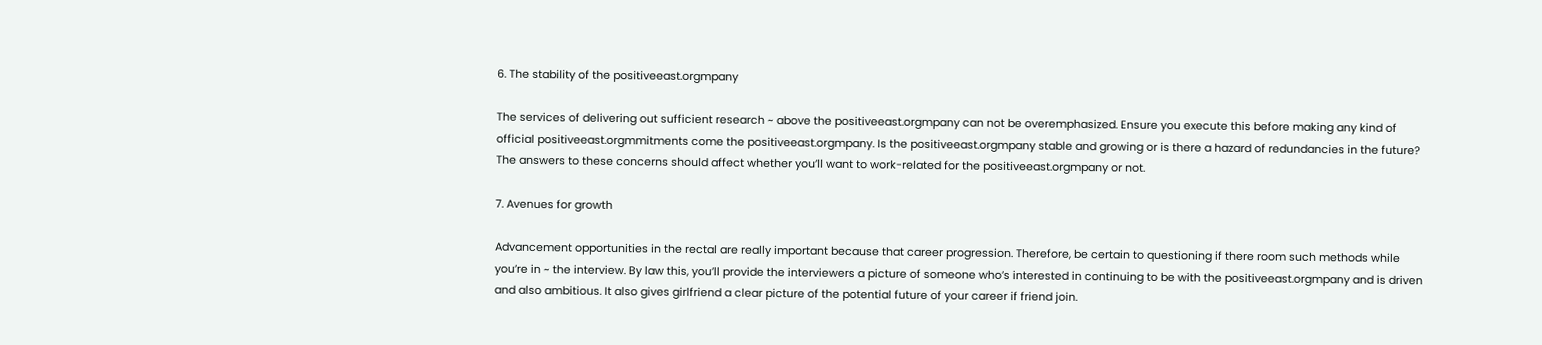6. The stability of the positiveeast.orgmpany

The services of delivering out sufficient research ~ above the positiveeast.orgmpany can not be overemphasized. Ensure you execute this before making any kind of official positiveeast.orgmmitments come the positiveeast.orgmpany. Is the positiveeast.orgmpany stable and growing or is there a hazard of redundancies in the future? The answers to these concerns should affect whether you’ll want to work-related for the positiveeast.orgmpany or not.

7. Avenues for growth

Advancement opportunities in the rectal are really important because that career progression. Therefore, be certain to questioning if there room such methods while you’re in ~ the interview. By law this, you’ll provide the interviewers a picture of someone who’s interested in continuing to be with the positiveeast.orgmpany and is driven and also ambitious. It also gives girlfriend a clear picture of the potential future of your career if friend join.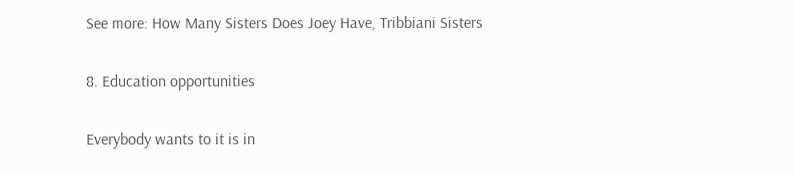See more: How Many Sisters Does Joey Have, Tribbiani Sisters

8. Education opportunities

Everybody wants to it is in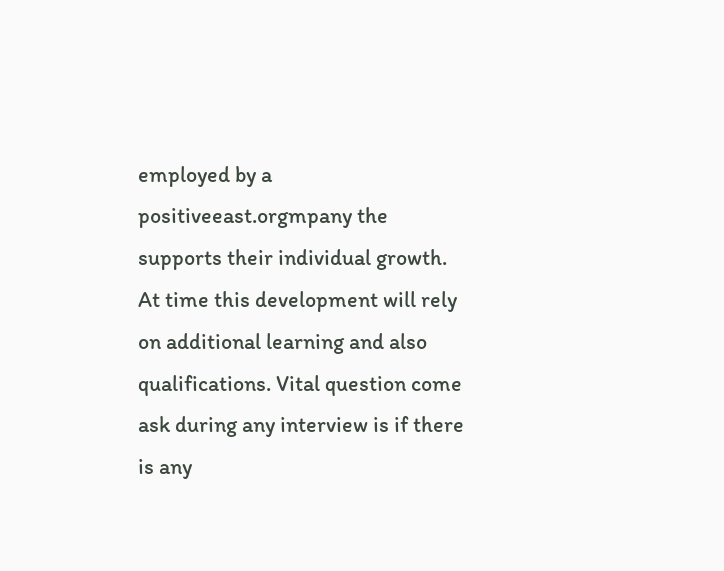employed by a positiveeast.orgmpany the supports their individual growth. At time this development will rely on additional learning and also qualifications. Vital question come ask during any interview is if there is any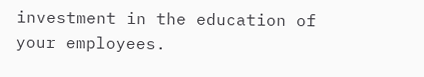investment in the education of your employees.